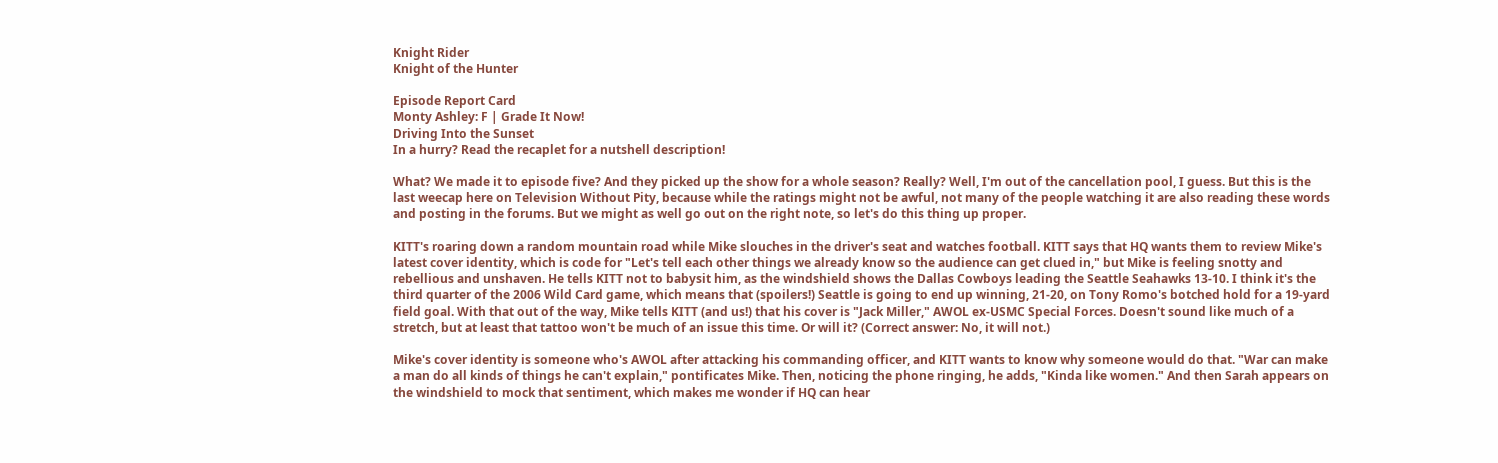Knight Rider
Knight of the Hunter

Episode Report Card
Monty Ashley: F | Grade It Now!
Driving Into the Sunset
In a hurry? Read the recaplet for a nutshell description!

What? We made it to episode five? And they picked up the show for a whole season? Really? Well, I'm out of the cancellation pool, I guess. But this is the last weecap here on Television Without Pity, because while the ratings might not be awful, not many of the people watching it are also reading these words and posting in the forums. But we might as well go out on the right note, so let's do this thing up proper.

KITT's roaring down a random mountain road while Mike slouches in the driver's seat and watches football. KITT says that HQ wants them to review Mike's latest cover identity, which is code for "Let's tell each other things we already know so the audience can get clued in," but Mike is feeling snotty and rebellious and unshaven. He tells KITT not to babysit him, as the windshield shows the Dallas Cowboys leading the Seattle Seahawks 13-10. I think it's the third quarter of the 2006 Wild Card game, which means that (spoilers!) Seattle is going to end up winning, 21-20, on Tony Romo's botched hold for a 19-yard field goal. With that out of the way, Mike tells KITT (and us!) that his cover is "Jack Miller," AWOL ex-USMC Special Forces. Doesn't sound like much of a stretch, but at least that tattoo won't be much of an issue this time. Or will it? (Correct answer: No, it will not.)

Mike's cover identity is someone who's AWOL after attacking his commanding officer, and KITT wants to know why someone would do that. "War can make a man do all kinds of things he can't explain," pontificates Mike. Then, noticing the phone ringing, he adds, "Kinda like women." And then Sarah appears on the windshield to mock that sentiment, which makes me wonder if HQ can hear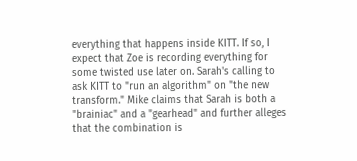everything that happens inside KITT. If so, I expect that Zoe is recording everything for some twisted use later on. Sarah's calling to ask KITT to "run an algorithm" on "the new transform." Mike claims that Sarah is both a "brainiac" and a "gearhead" and further alleges that the combination is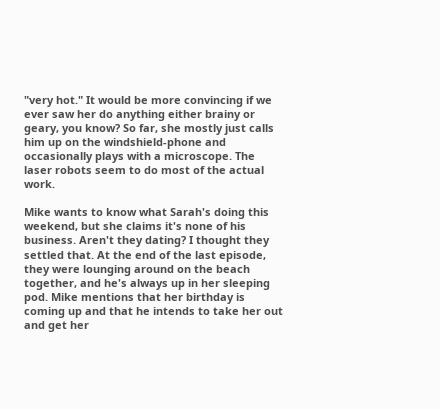"very hot." It would be more convincing if we ever saw her do anything either brainy or geary, you know? So far, she mostly just calls him up on the windshield-phone and occasionally plays with a microscope. The laser robots seem to do most of the actual work.

Mike wants to know what Sarah's doing this weekend, but she claims it's none of his business. Aren't they dating? I thought they settled that. At the end of the last episode, they were lounging around on the beach together, and he's always up in her sleeping pod. Mike mentions that her birthday is coming up and that he intends to take her out and get her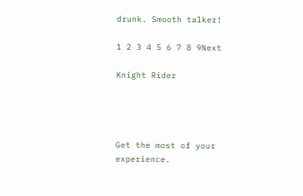drunk. Smooth talker!

1 2 3 4 5 6 7 8 9Next

Knight Rider




Get the most of your experience.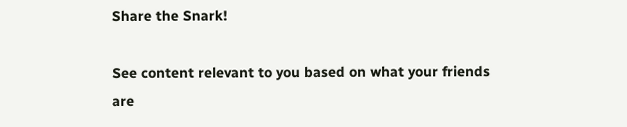Share the Snark!

See content relevant to you based on what your friends are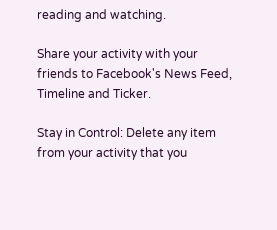reading and watching.

Share your activity with your friends to Facebook's News Feed, Timeline and Ticker.

Stay in Control: Delete any item from your activity that you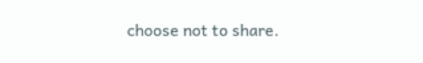choose not to share.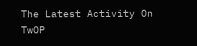The Latest Activity On TwOP